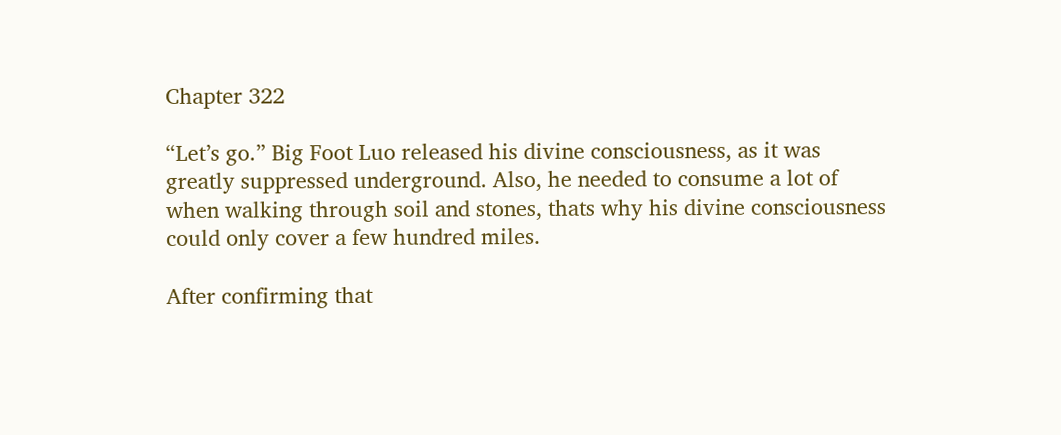Chapter 322

“Let’s go.” Big Foot Luo released his divine consciousness, as it was greatly suppressed underground. Also, he needed to consume a lot of when walking through soil and stones, thats why his divine consciousness could only cover a few hundred miles.

After confirming that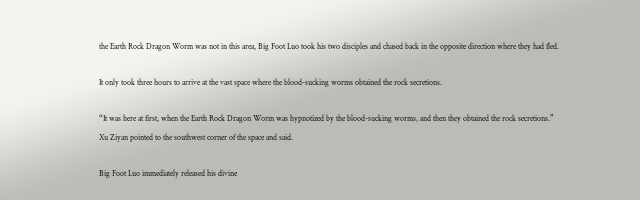the Earth Rock Dragon Worm was not in this area, Big Foot Luo took his two disciples and chased back in the opposite direction where they had fled.

It only took three hours to arrive at the vast space where the blood-sucking worms obtained the rock secretions.

“It was here at first, when the Earth Rock Dragon Worm was hypnotized by the blood-sucking worms, and then they obtained the rock secretions.” Xu Ziyan pointed to the southwest corner of the space and said.

Big Foot Luo immediately released his divine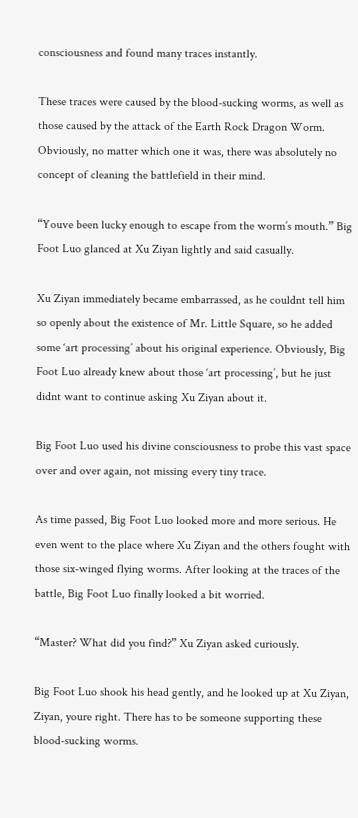consciousness and found many traces instantly.

These traces were caused by the blood-sucking worms, as well as those caused by the attack of the Earth Rock Dragon Worm. Obviously, no matter which one it was, there was absolutely no concept of cleaning the battlefield in their mind.

“Youve been lucky enough to escape from the worm’s mouth.” Big Foot Luo glanced at Xu Ziyan lightly and said casually.

Xu Ziyan immediately became embarrassed, as he couldnt tell him so openly about the existence of Mr. Little Square, so he added some ‘art processing’ about his original experience. Obviously, Big Foot Luo already knew about those ‘art processing’, but he just didnt want to continue asking Xu Ziyan about it.

Big Foot Luo used his divine consciousness to probe this vast space over and over again, not missing every tiny trace.

As time passed, Big Foot Luo looked more and more serious. He even went to the place where Xu Ziyan and the others fought with those six-winged flying worms. After looking at the traces of the battle, Big Foot Luo finally looked a bit worried.

“Master? What did you find?” Xu Ziyan asked curiously.

Big Foot Luo shook his head gently, and he looked up at Xu Ziyan, Ziyan, youre right. There has to be someone supporting these blood-sucking worms.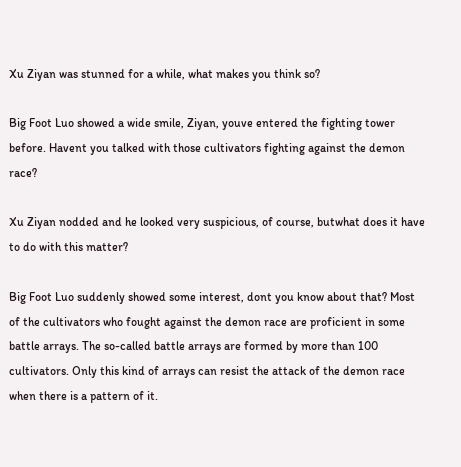Xu Ziyan was stunned for a while, what makes you think so?

Big Foot Luo showed a wide smile, Ziyan, youve entered the fighting tower before. Havent you talked with those cultivators fighting against the demon race?

Xu Ziyan nodded and he looked very suspicious, of course, butwhat does it have to do with this matter?

Big Foot Luo suddenly showed some interest, dont you know about that? Most of the cultivators who fought against the demon race are proficient in some battle arrays. The so-called battle arrays are formed by more than 100 cultivators. Only this kind of arrays can resist the attack of the demon race when there is a pattern of it.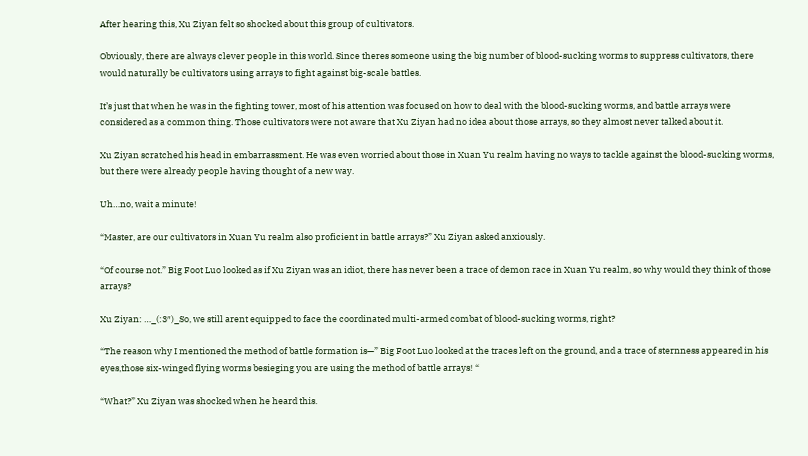After hearing this, Xu Ziyan felt so shocked about this group of cultivators.

Obviously, there are always clever people in this world. Since theres someone using the big number of blood-sucking worms to suppress cultivators, there would naturally be cultivators using arrays to fight against big-scale battles.

It’s just that when he was in the fighting tower, most of his attention was focused on how to deal with the blood-sucking worms, and battle arrays were considered as a common thing. Those cultivators were not aware that Xu Ziyan had no idea about those arrays, so they almost never talked about it.

Xu Ziyan scratched his head in embarrassment. He was even worried about those in Xuan Yu realm having no ways to tackle against the blood-sucking worms, but there were already people having thought of a new way.

Uh…no, wait a minute!

“Master, are our cultivators in Xuan Yu realm also proficient in battle arrays?” Xu Ziyan asked anxiously.

“Of course not.” Big Foot Luo looked as if Xu Ziyan was an idiot, there has never been a trace of demon race in Xuan Yu realm, so why would they think of those arrays?

Xu Ziyan: …_(:3″)_So, we still arent equipped to face the coordinated multi-armed combat of blood-sucking worms, right?

“The reason why I mentioned the method of battle formation is—” Big Foot Luo looked at the traces left on the ground, and a trace of sternness appeared in his eyes,those six-winged flying worms besieging you are using the method of battle arrays! “

“What?” Xu Ziyan was shocked when he heard this.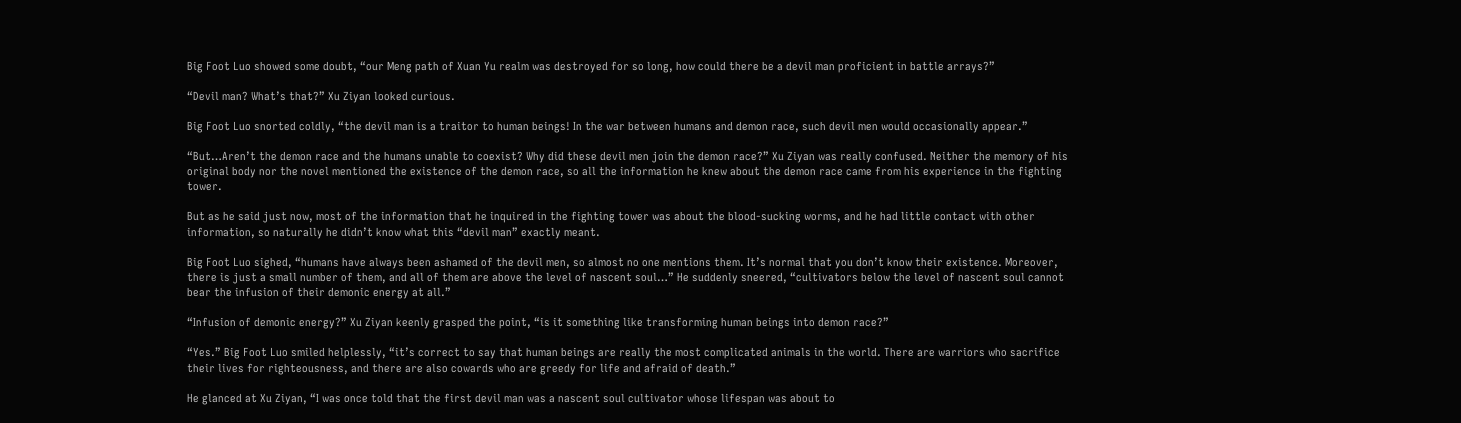Big Foot Luo showed some doubt, “our Meng path of Xuan Yu realm was destroyed for so long, how could there be a devil man proficient in battle arrays?”

“Devil man? What’s that?” Xu Ziyan looked curious.

Big Foot Luo snorted coldly, “the devil man is a traitor to human beings! In the war between humans and demon race, such devil men would occasionally appear.”

“But…Aren’t the demon race and the humans unable to coexist? Why did these devil men join the demon race?” Xu Ziyan was really confused. Neither the memory of his original body nor the novel mentioned the existence of the demon race, so all the information he knew about the demon race came from his experience in the fighting tower.

But as he said just now, most of the information that he inquired in the fighting tower was about the blood-sucking worms, and he had little contact with other information, so naturally he didn’t know what this “devil man” exactly meant.

Big Foot Luo sighed, “humans have always been ashamed of the devil men, so almost no one mentions them. It’s normal that you don’t know their existence. Moreover, there is just a small number of them, and all of them are above the level of nascent soul…” He suddenly sneered, “cultivators below the level of nascent soul cannot bear the infusion of their demonic energy at all.”

“Infusion of demonic energy?” Xu Ziyan keenly grasped the point, “is it something like transforming human beings into demon race?”

“Yes.” Big Foot Luo smiled helplessly, “it’s correct to say that human beings are really the most complicated animals in the world. There are warriors who sacrifice their lives for righteousness, and there are also cowards who are greedy for life and afraid of death.”

He glanced at Xu Ziyan, “I was once told that the first devil man was a nascent soul cultivator whose lifespan was about to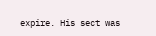expire. His sect was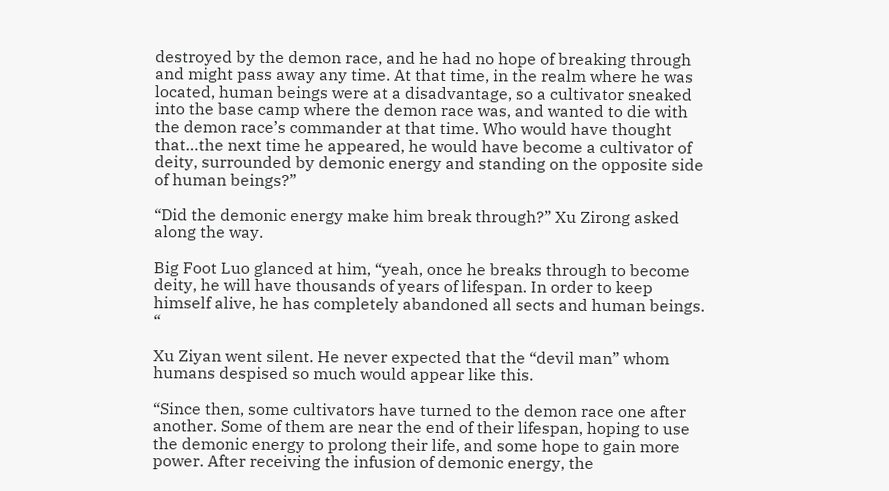destroyed by the demon race, and he had no hope of breaking through and might pass away any time. At that time, in the realm where he was located, human beings were at a disadvantage, so a cultivator sneaked into the base camp where the demon race was, and wanted to die with the demon race’s commander at that time. Who would have thought that…the next time he appeared, he would have become a cultivator of deity, surrounded by demonic energy and standing on the opposite side of human beings?”

“Did the demonic energy make him break through?” Xu Zirong asked along the way.

Big Foot Luo glanced at him, “yeah, once he breaks through to become deity, he will have thousands of years of lifespan. In order to keep himself alive, he has completely abandoned all sects and human beings. “

Xu Ziyan went silent. He never expected that the “devil man” whom humans despised so much would appear like this.

“Since then, some cultivators have turned to the demon race one after another. Some of them are near the end of their lifespan, hoping to use the demonic energy to prolong their life, and some hope to gain more power. After receiving the infusion of demonic energy, the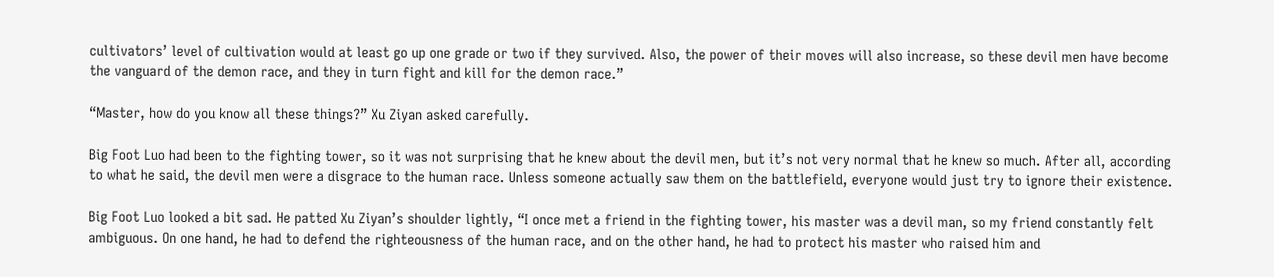cultivators’ level of cultivation would at least go up one grade or two if they survived. Also, the power of their moves will also increase, so these devil men have become the vanguard of the demon race, and they in turn fight and kill for the demon race.”

“Master, how do you know all these things?” Xu Ziyan asked carefully.

Big Foot Luo had been to the fighting tower, so it was not surprising that he knew about the devil men, but it’s not very normal that he knew so much. After all, according to what he said, the devil men were a disgrace to the human race. Unless someone actually saw them on the battlefield, everyone would just try to ignore their existence.

Big Foot Luo looked a bit sad. He patted Xu Ziyan’s shoulder lightly, “I once met a friend in the fighting tower, his master was a devil man, so my friend constantly felt ambiguous. On one hand, he had to defend the righteousness of the human race, and on the other hand, he had to protect his master who raised him and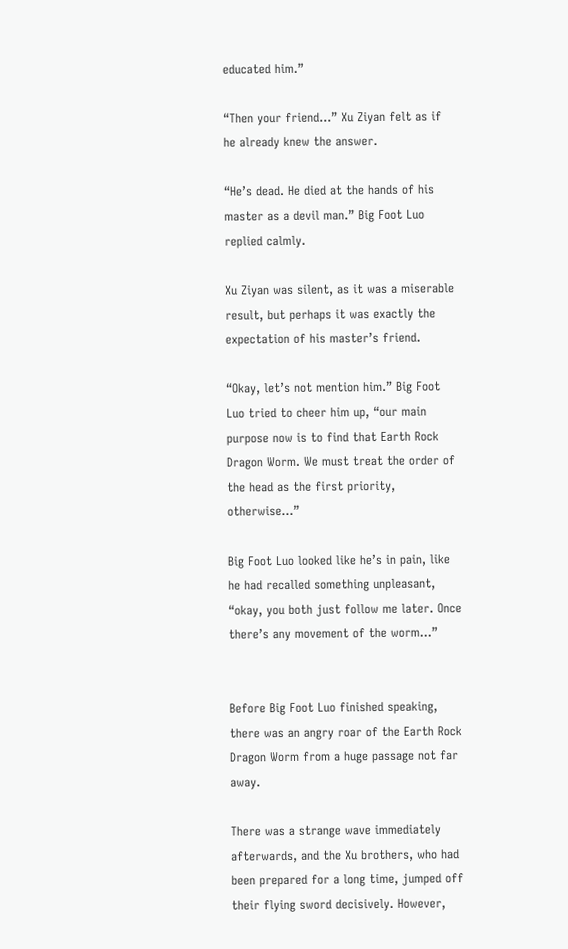educated him.”

“Then your friend…” Xu Ziyan felt as if he already knew the answer.

“He’s dead. He died at the hands of his master as a devil man.” Big Foot Luo replied calmly.

Xu Ziyan was silent, as it was a miserable result, but perhaps it was exactly the expectation of his master’s friend.

“Okay, let’s not mention him.” Big Foot Luo tried to cheer him up, “our main purpose now is to find that Earth Rock Dragon Worm. We must treat the order of the head as the first priority, otherwise…”

Big Foot Luo looked like he’s in pain, like he had recalled something unpleasant, “okay, you both just follow me later. Once there’s any movement of the worm…”


Before Big Foot Luo finished speaking, there was an angry roar of the Earth Rock Dragon Worm from a huge passage not far away.

There was a strange wave immediately afterwards, and the Xu brothers, who had been prepared for a long time, jumped off their flying sword decisively. However,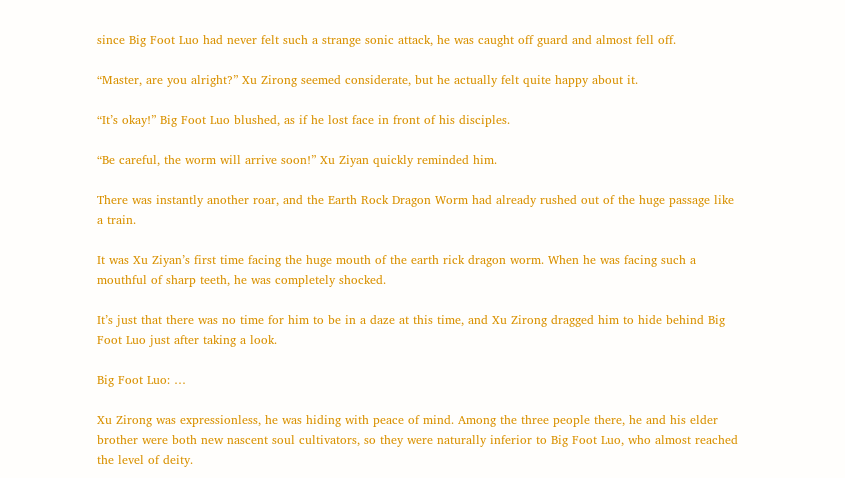since Big Foot Luo had never felt such a strange sonic attack, he was caught off guard and almost fell off.

“Master, are you alright?” Xu Zirong seemed considerate, but he actually felt quite happy about it.

“It’s okay!” Big Foot Luo blushed, as if he lost face in front of his disciples.

“Be careful, the worm will arrive soon!” Xu Ziyan quickly reminded him.

There was instantly another roar, and the Earth Rock Dragon Worm had already rushed out of the huge passage like a train.

It was Xu Ziyan’s first time facing the huge mouth of the earth rick dragon worm. When he was facing such a mouthful of sharp teeth, he was completely shocked.

It’s just that there was no time for him to be in a daze at this time, and Xu Zirong dragged him to hide behind Big Foot Luo just after taking a look.

Big Foot Luo: …

Xu Zirong was expressionless, he was hiding with peace of mind. Among the three people there, he and his elder brother were both new nascent soul cultivators, so they were naturally inferior to Big Foot Luo, who almost reached the level of deity.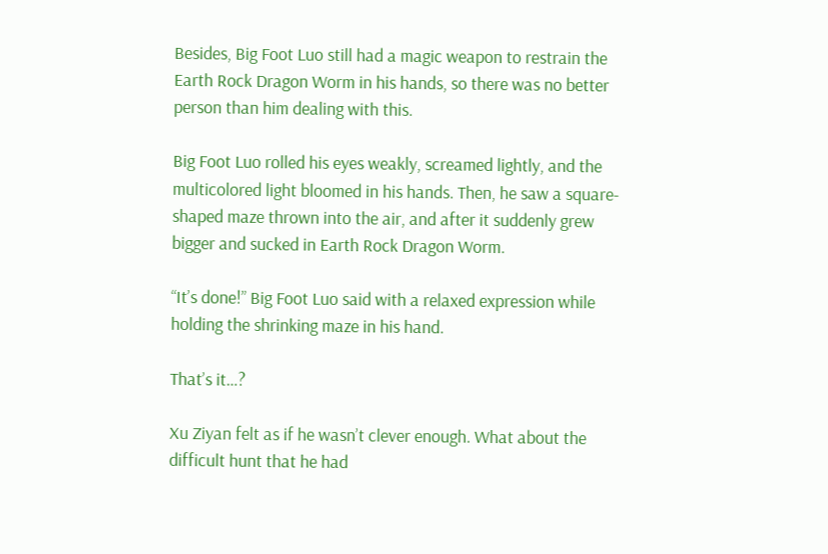Besides, Big Foot Luo still had a magic weapon to restrain the Earth Rock Dragon Worm in his hands, so there was no better person than him dealing with this.

Big Foot Luo rolled his eyes weakly, screamed lightly, and the multicolored light bloomed in his hands. Then, he saw a square-shaped maze thrown into the air, and after it suddenly grew bigger and sucked in Earth Rock Dragon Worm.

“It’s done!” Big Foot Luo said with a relaxed expression while holding the shrinking maze in his hand.

That’s it…?

Xu Ziyan felt as if he wasn’t clever enough. What about the difficult hunt that he had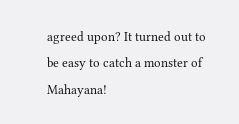agreed upon? It turned out to be easy to catch a monster of Mahayana!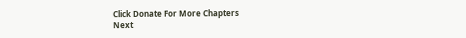Click Donate For More Chapters
Next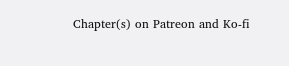Chapter(s) on Patreon and Ko-fi